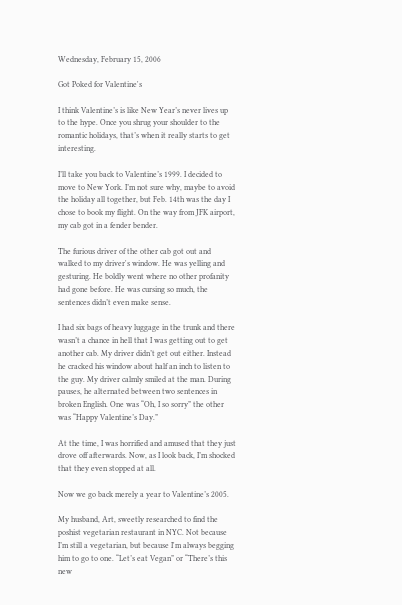Wednesday, February 15, 2006

Got Poked for Valentine's

I think Valentine’s is like New Year’s never lives up to the hype. Once you shrug your shoulder to the romantic holidays, that’s when it really starts to get interesting.

I’ll take you back to Valentine’s 1999. I decided to move to New York. I’m not sure why, maybe to avoid the holiday all together, but Feb. 14th was the day I chose to book my flight. On the way from JFK airport, my cab got in a fender bender.

The furious driver of the other cab got out and walked to my driver's window. He was yelling and gesturing. He boldly went where no other profanity had gone before. He was cursing so much, the sentences didn’t even make sense.

I had six bags of heavy luggage in the trunk and there wasn’t a chance in hell that I was getting out to get another cab. My driver didn’t get out either. Instead he cracked his window about half an inch to listen to the guy. My driver calmly smiled at the man. During pauses, he alternated between two sentences in broken English. One was “Oh, I so sorry” the other was “Happy Valentine’s Day.”

At the time, I was horrified and amused that they just drove off afterwards. Now, as I look back, I’m shocked that they even stopped at all.

Now we go back merely a year to Valentine’s 2005.

My husband, Art, sweetly researched to find the poshist vegetarian restaurant in NYC. Not because I’m still a vegetarian, but because I'm always begging him to go to one. “Let’s eat Vegan” or “There’s this new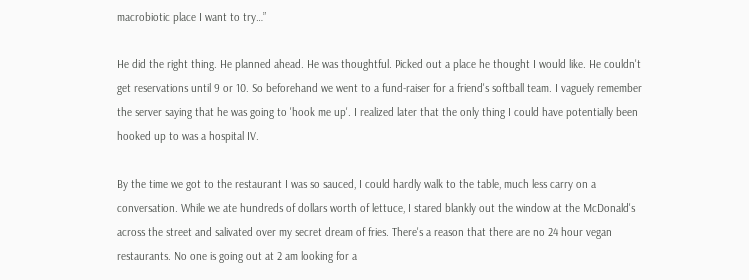macrobiotic place I want to try…”

He did the right thing. He planned ahead. He was thoughtful. Picked out a place he thought I would like. He couldn't get reservations until 9 or 10. So beforehand we went to a fund-raiser for a friend's softball team. I vaguely remember the server saying that he was going to 'hook me up'. I realized later that the only thing I could have potentially been hooked up to was a hospital IV.

By the time we got to the restaurant I was so sauced, I could hardly walk to the table, much less carry on a conversation. While we ate hundreds of dollars worth of lettuce, I stared blankly out the window at the McDonald's across the street and salivated over my secret dream of fries. There's a reason that there are no 24 hour vegan restaurants. No one is going out at 2 am looking for a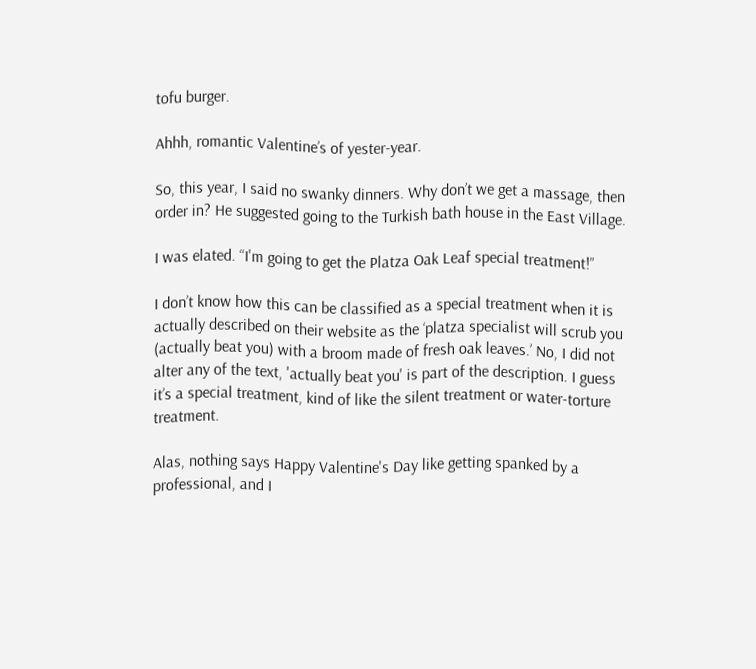tofu burger.

Ahhh, romantic Valentine’s of yester-year.

So, this year, I said no swanky dinners. Why don’t we get a massage, then order in? He suggested going to the Turkish bath house in the East Village.

I was elated. “I'm going to get the Platza Oak Leaf special treatment!”

I don’t know how this can be classified as a special treatment when it is actually described on their website as the ‘platza specialist will scrub you (actually beat you) with a broom made of fresh oak leaves.’ No, I did not alter any of the text, 'actually beat you' is part of the description. I guess it’s a special treatment, kind of like the silent treatment or water-torture treatment.

Alas, nothing says Happy Valentine's Day like getting spanked by a professional, and I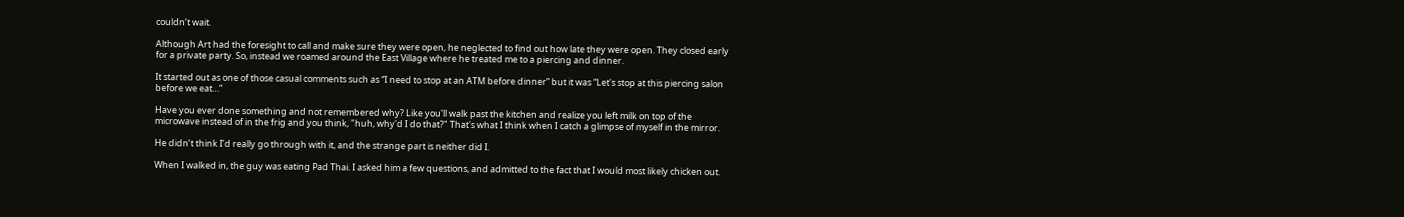couldn’t wait.

Although Art had the foresight to call and make sure they were open, he neglected to find out how late they were open. They closed early for a private party. So, instead we roamed around the East Village where he treated me to a piercing and dinner.

It started out as one of those casual comments such as “I need to stop at an ATM before dinner” but it was “Let's stop at this piercing salon before we eat…”

Have you ever done something and not remembered why? Like you'll walk past the kitchen and realize you left milk on top of the microwave instead of in the frig and you think, "huh, why'd I do that?" That's what I think when I catch a glimpse of myself in the mirror.

He didn’t think I’d really go through with it, and the strange part is neither did I.

When I walked in, the guy was eating Pad Thai. I asked him a few questions, and admitted to the fact that I would most likely chicken out.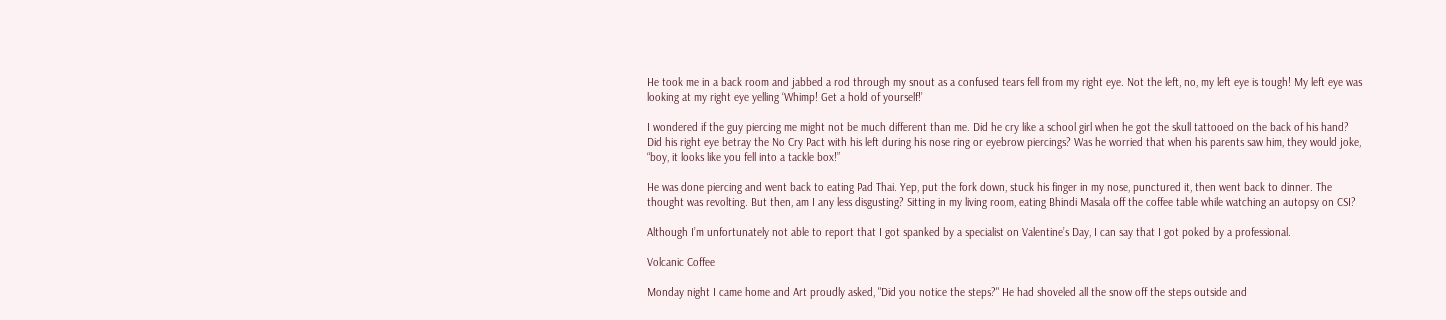He took me in a back room and jabbed a rod through my snout as a confused tears fell from my right eye. Not the left, no, my left eye is tough! My left eye was looking at my right eye yelling ‘Whimp! Get a hold of yourself!’

I wondered if the guy piercing me might not be much different than me. Did he cry like a school girl when he got the skull tattooed on the back of his hand? Did his right eye betray the No Cry Pact with his left during his nose ring or eyebrow piercings? Was he worried that when his parents saw him, they would joke, “boy, it looks like you fell into a tackle box!”

He was done piercing and went back to eating Pad Thai. Yep, put the fork down, stuck his finger in my nose, punctured it, then went back to dinner. The thought was revolting. But then, am I any less disgusting? Sitting in my living room, eating Bhindi Masala off the coffee table while watching an autopsy on CSI?

Although I’m unfortunately not able to report that I got spanked by a specialist on Valentine’s Day, I can say that I got poked by a professional.

Volcanic Coffee

Monday night I came home and Art proudly asked, "Did you notice the steps?" He had shoveled all the snow off the steps outside and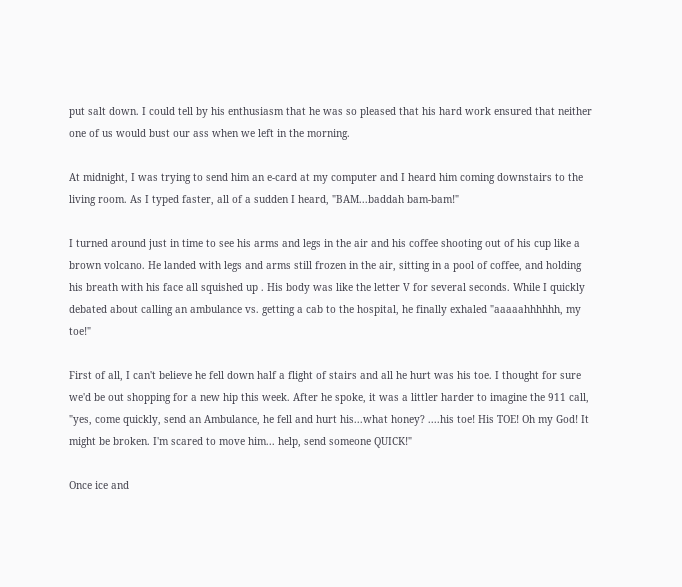put salt down. I could tell by his enthusiasm that he was so pleased that his hard work ensured that neither one of us would bust our ass when we left in the morning.

At midnight, I was trying to send him an e-card at my computer and I heard him coming downstairs to the living room. As I typed faster, all of a sudden I heard, "BAM...baddah bam-bam!"

I turned around just in time to see his arms and legs in the air and his coffee shooting out of his cup like a brown volcano. He landed with legs and arms still frozen in the air, sitting in a pool of coffee, and holding his breath with his face all squished up . His body was like the letter V for several seconds. While I quickly debated about calling an ambulance vs. getting a cab to the hospital, he finally exhaled "aaaaahhhhhh, my toe!"

First of all, I can't believe he fell down half a flight of stairs and all he hurt was his toe. I thought for sure we'd be out shopping for a new hip this week. After he spoke, it was a littler harder to imagine the 911 call, "yes, come quickly, send an Ambulance, he fell and hurt his...what honey? ....his toe! His TOE! Oh my God! It might be broken. I'm scared to move him... help, send someone QUICK!"

Once ice and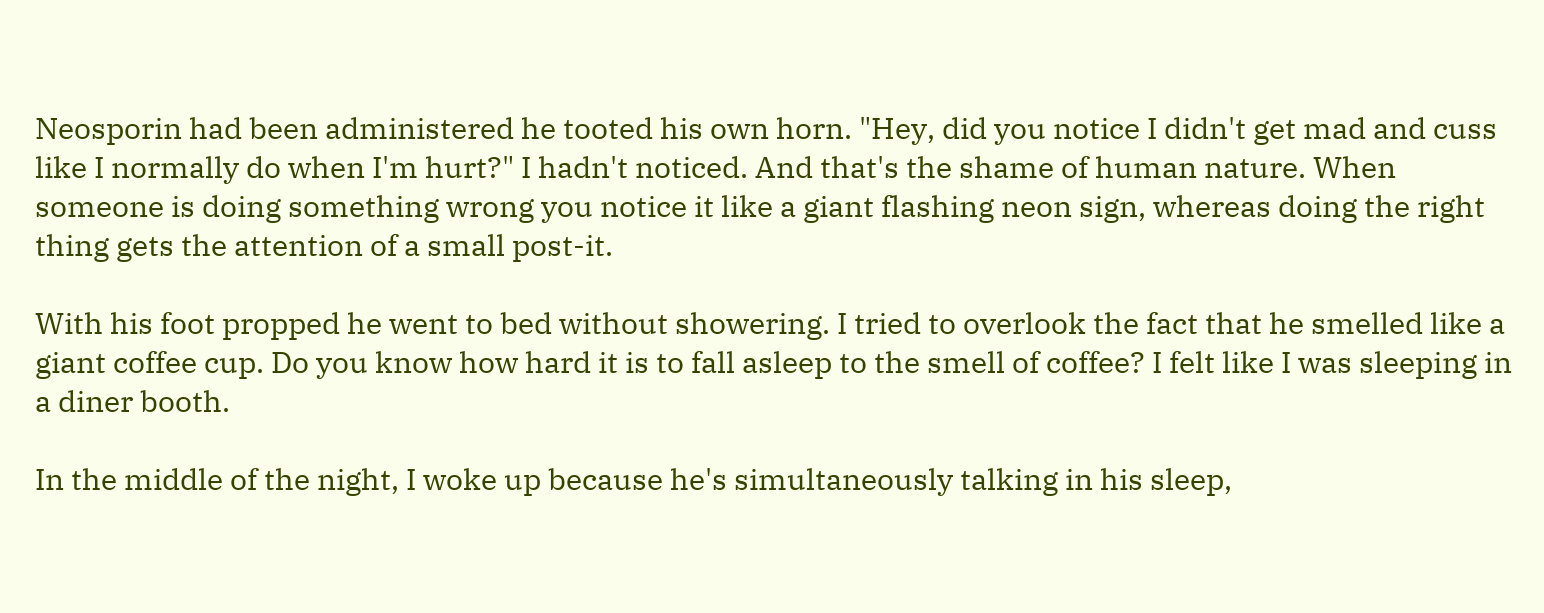Neosporin had been administered he tooted his own horn. "Hey, did you notice I didn't get mad and cuss like I normally do when I'm hurt?" I hadn't noticed. And that's the shame of human nature. When someone is doing something wrong you notice it like a giant flashing neon sign, whereas doing the right thing gets the attention of a small post-it.

With his foot propped he went to bed without showering. I tried to overlook the fact that he smelled like a giant coffee cup. Do you know how hard it is to fall asleep to the smell of coffee? I felt like I was sleeping in a diner booth.

In the middle of the night, I woke up because he's simultaneously talking in his sleep,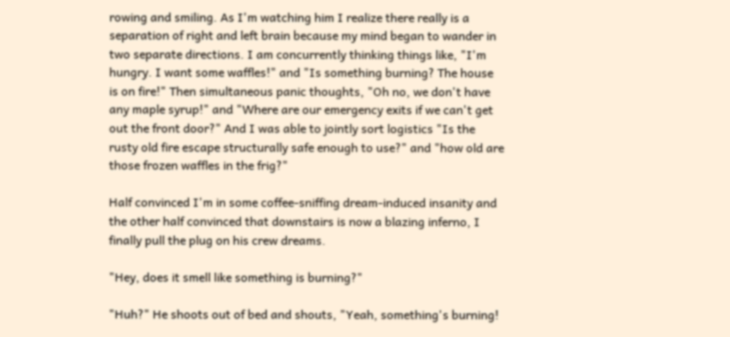rowing and smiling. As I'm watching him I realize there really is a separation of right and left brain because my mind began to wander in two separate directions. I am concurrently thinking things like, "I'm hungry. I want some waffles!" and "Is something burning? The house is on fire!" Then simultaneous panic thoughts, "Oh no, we don't have any maple syrup!" and "Where are our emergency exits if we can't get out the front door?" And I was able to jointly sort logistics "Is the rusty old fire escape structurally safe enough to use?" and "how old are those frozen waffles in the frig?"

Half convinced I'm in some coffee-sniffing dream-induced insanity and the other half convinced that downstairs is now a blazing inferno, I finally pull the plug on his crew dreams.

"Hey, does it smell like something is burning?"

"Huh?" He shoots out of bed and shouts, "Yeah, something's burning!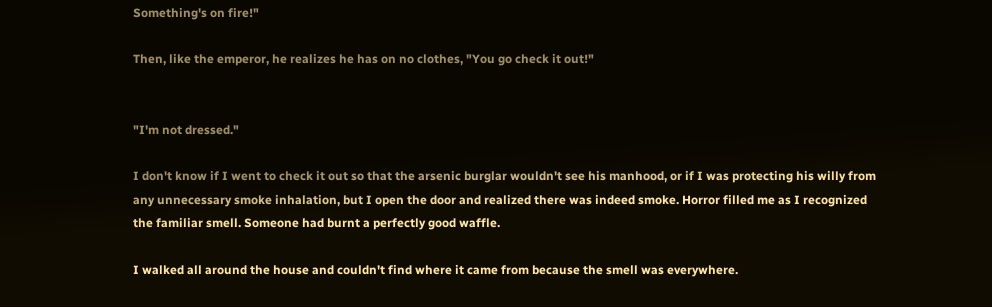Something's on fire!"

Then, like the emperor, he realizes he has on no clothes, "You go check it out!"


"I'm not dressed."

I don't know if I went to check it out so that the arsenic burglar wouldn't see his manhood, or if I was protecting his willy from any unnecessary smoke inhalation, but I open the door and realized there was indeed smoke. Horror filled me as I recognized the familiar smell. Someone had burnt a perfectly good waffle.

I walked all around the house and couldn't find where it came from because the smell was everywhere.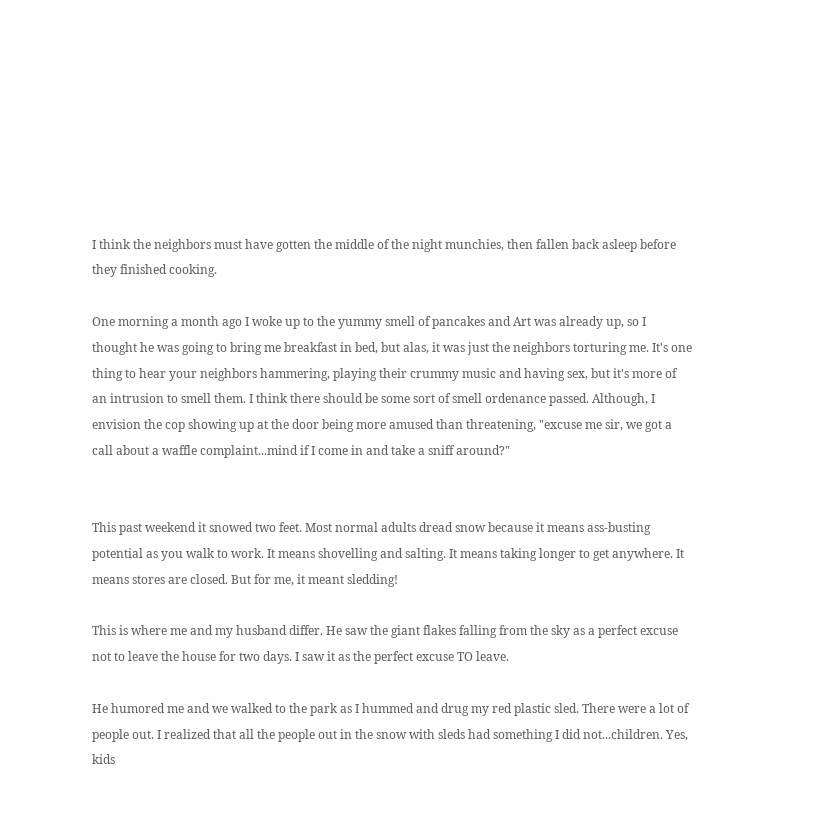I think the neighbors must have gotten the middle of the night munchies, then fallen back asleep before they finished cooking.

One morning a month ago I woke up to the yummy smell of pancakes and Art was already up, so I thought he was going to bring me breakfast in bed, but alas, it was just the neighbors torturing me. It's one thing to hear your neighbors hammering, playing their crummy music and having sex, but it's more of an intrusion to smell them. I think there should be some sort of smell ordenance passed. Although, I envision the cop showing up at the door being more amused than threatening, "excuse me sir, we got a call about a waffle complaint...mind if I come in and take a sniff around?"


This past weekend it snowed two feet. Most normal adults dread snow because it means ass-busting potential as you walk to work. It means shovelling and salting. It means taking longer to get anywhere. It means stores are closed. But for me, it meant sledding!

This is where me and my husband differ. He saw the giant flakes falling from the sky as a perfect excuse not to leave the house for two days. I saw it as the perfect excuse TO leave.

He humored me and we walked to the park as I hummed and drug my red plastic sled. There were a lot of people out. I realized that all the people out in the snow with sleds had something I did not...children. Yes, kids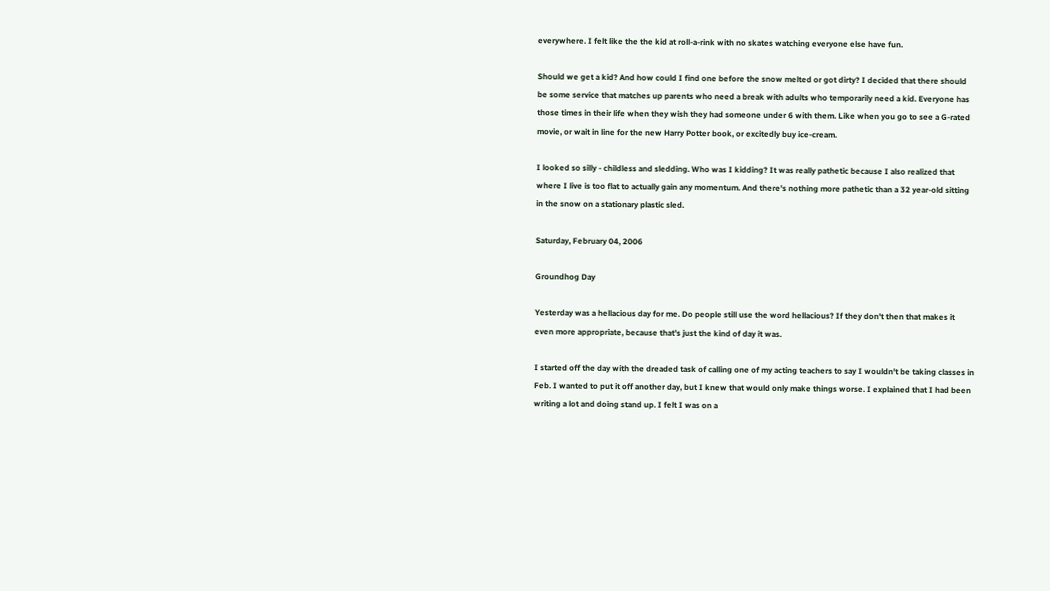everywhere. I felt like the the kid at roll-a-rink with no skates watching everyone else have fun.

Should we get a kid? And how could I find one before the snow melted or got dirty? I decided that there should be some service that matches up parents who need a break with adults who temporarily need a kid. Everyone has those times in their life when they wish they had someone under 6 with them. Like when you go to see a G-rated movie, or wait in line for the new Harry Potter book, or excitedly buy ice-cream.

I looked so silly - childless and sledding. Who was I kidding? It was really pathetic because I also realized that where I live is too flat to actually gain any momentum. And there's nothing more pathetic than a 32 year-old sitting in the snow on a stationary plastic sled.

Saturday, February 04, 2006

Groundhog Day

Yesterday was a hellacious day for me. Do people still use the word hellacious? If they don't then that makes it even more appropriate, because that's just the kind of day it was.

I started off the day with the dreaded task of calling one of my acting teachers to say I wouldn't be taking classes in Feb. I wanted to put it off another day, but I knew that would only make things worse. I explained that I had been writing a lot and doing stand up. I felt I was on a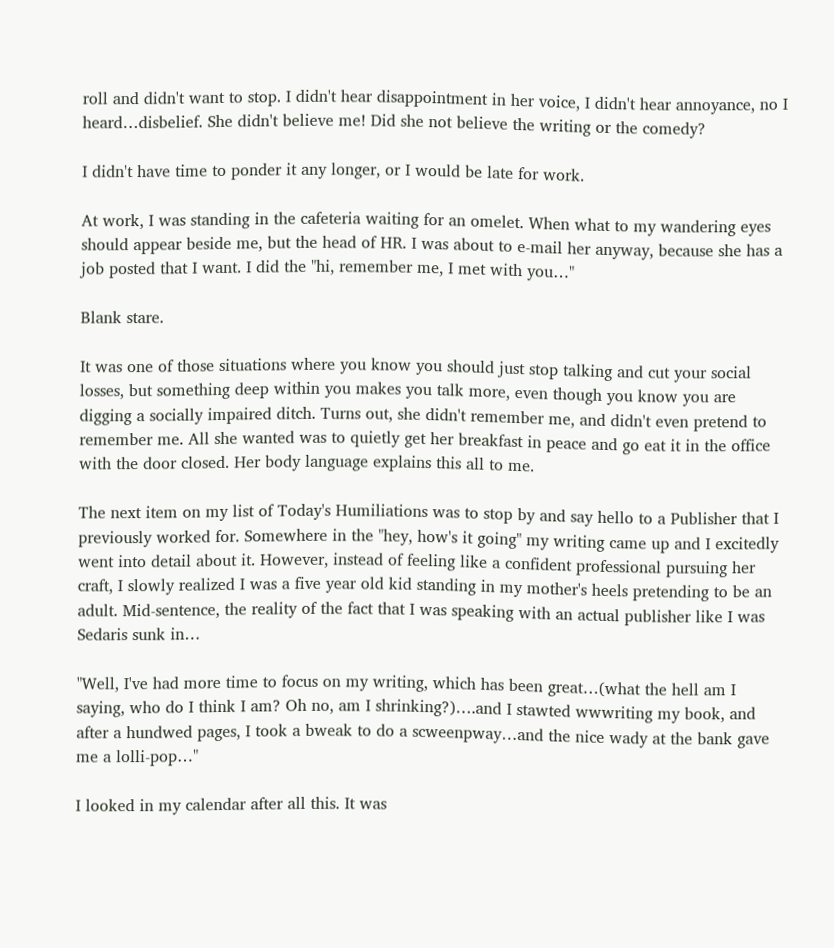roll and didn't want to stop. I didn't hear disappointment in her voice, I didn't hear annoyance, no I heard…disbelief. She didn't believe me! Did she not believe the writing or the comedy?

I didn't have time to ponder it any longer, or I would be late for work.

At work, I was standing in the cafeteria waiting for an omelet. When what to my wandering eyes should appear beside me, but the head of HR. I was about to e-mail her anyway, because she has a job posted that I want. I did the "hi, remember me, I met with you…"

Blank stare.

It was one of those situations where you know you should just stop talking and cut your social losses, but something deep within you makes you talk more, even though you know you are digging a socially impaired ditch. Turns out, she didn't remember me, and didn't even pretend to remember me. All she wanted was to quietly get her breakfast in peace and go eat it in the office with the door closed. Her body language explains this all to me.

The next item on my list of Today's Humiliations was to stop by and say hello to a Publisher that I previously worked for. Somewhere in the "hey, how's it going" my writing came up and I excitedly went into detail about it. However, instead of feeling like a confident professional pursuing her craft, I slowly realized I was a five year old kid standing in my mother's heels pretending to be an adult. Mid-sentence, the reality of the fact that I was speaking with an actual publisher like I was Sedaris sunk in…

"Well, I've had more time to focus on my writing, which has been great…(what the hell am I saying, who do I think I am? Oh no, am I shrinking?)….and I stawted wwwriting my book, and after a hundwed pages, I took a bweak to do a scweenpway…and the nice wady at the bank gave me a lolli-pop…"

I looked in my calendar after all this. It was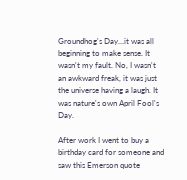Groundhog's Day…it was all beginning to make sense. It wasn't my fault. No, I wasn't an awkward freak, it was just the universe having a laugh. It was nature's own April Fool's Day.

After work I went to buy a birthday card for someone and saw this Emerson quote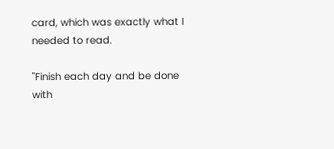card, which was exactly what I needed to read.

"Finish each day and be done with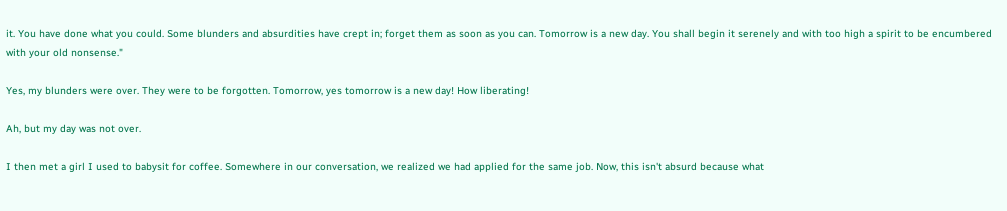it. You have done what you could. Some blunders and absurdities have crept in; forget them as soon as you can. Tomorrow is a new day. You shall begin it serenely and with too high a spirit to be encumbered with your old nonsense."

Yes, my blunders were over. They were to be forgotten. Tomorrow, yes tomorrow is a new day! How liberating!

Ah, but my day was not over.

I then met a girl I used to babysit for coffee. Somewhere in our conversation, we realized we had applied for the same job. Now, this isn't absurd because what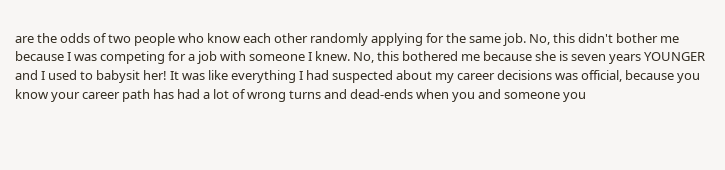are the odds of two people who know each other randomly applying for the same job. No, this didn't bother me because I was competing for a job with someone I knew. No, this bothered me because she is seven years YOUNGER and I used to babysit her! It was like everything I had suspected about my career decisions was official, because you know your career path has had a lot of wrong turns and dead-ends when you and someone you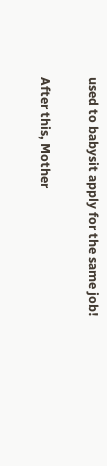used to babysit apply for the same job!

After this, Mother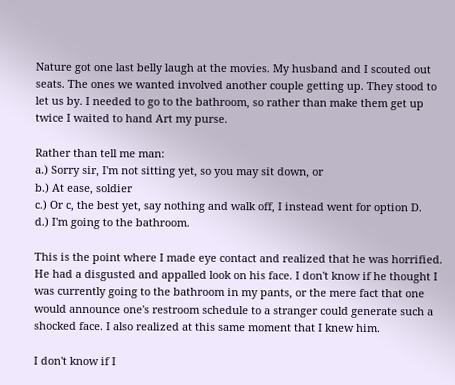Nature got one last belly laugh at the movies. My husband and I scouted out seats. The ones we wanted involved another couple getting up. They stood to let us by. I needed to go to the bathroom, so rather than make them get up twice I waited to hand Art my purse.

Rather than tell me man:
a.) Sorry sir, I'm not sitting yet, so you may sit down, or
b.) At ease, soldier
c.) Or c, the best yet, say nothing and walk off, I instead went for option D.
d.) I'm going to the bathroom.

This is the point where I made eye contact and realized that he was horrified. He had a disgusted and appalled look on his face. I don't know if he thought I was currently going to the bathroom in my pants, or the mere fact that one would announce one's restroom schedule to a stranger could generate such a shocked face. I also realized at this same moment that I knew him.

I don't know if I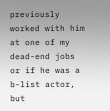previously worked with him at one of my dead-end jobs or if he was a b-list actor, but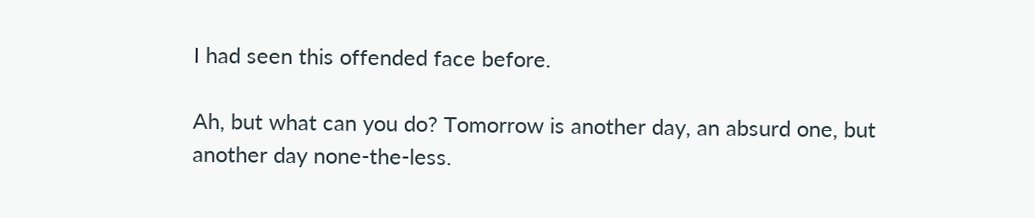I had seen this offended face before.

Ah, but what can you do? Tomorrow is another day, an absurd one, but another day none-the-less.